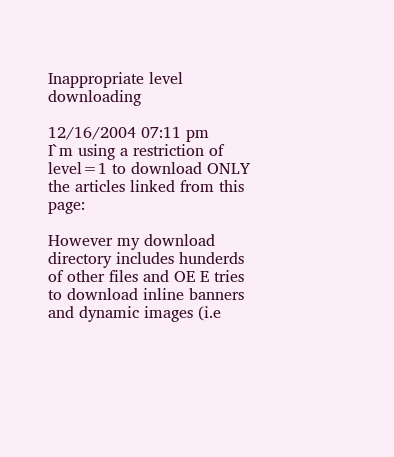Inappropriate level downloading

12/16/2004 07:11 pm
I`m using a restriction of level=1 to download ONLY the articles linked from this page:

However my download directory includes hunderds of other files and OE E tries to download inline banners and dynamic images (i.e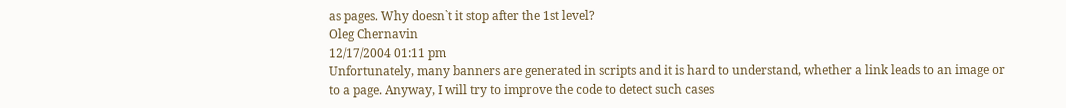as pages. Why doesn`t it stop after the 1st level?
Oleg Chernavin
12/17/2004 01:11 pm
Unfortunately, many banners are generated in scripts and it is hard to understand, whether a link leads to an image or to a page. Anyway, I will try to improve the code to detect such cases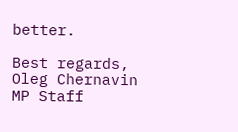better.

Best regards,
Oleg Chernavin
MP Staff